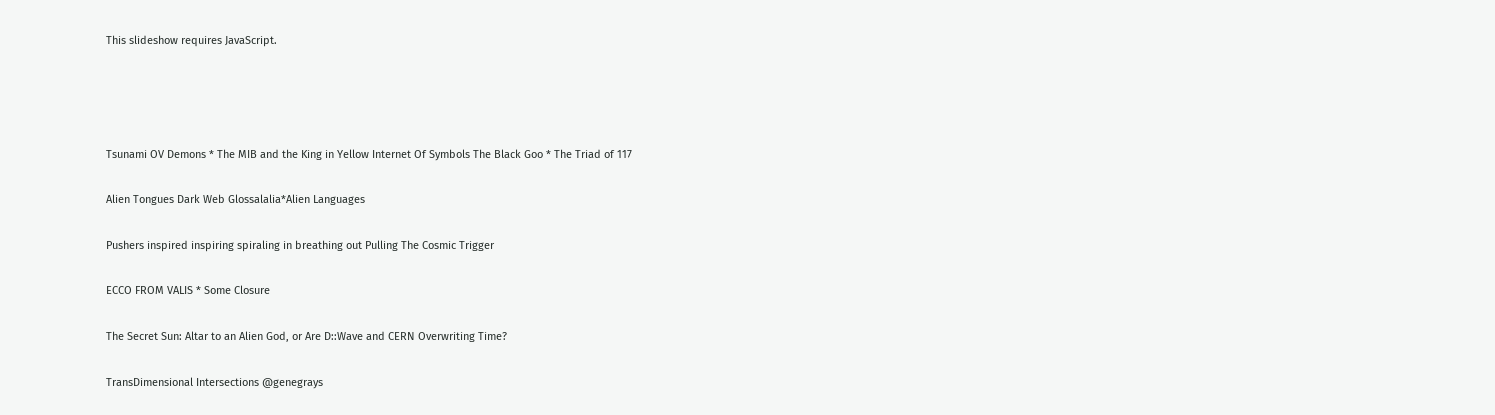This slideshow requires JavaScript.




Tsunami OV Demons * The MIB and the King in Yellow Internet Of Symbols The Black Goo * The Triad of 117

Alien Tongues Dark Web Glossalalia*Alien Languages

Pushers inspired inspiring spiraling in breathing out Pulling The Cosmic Trigger

ECCO FROM VALIS * Some Closure

The Secret Sun: Altar to an Alien God, or Are D::Wave and CERN Overwriting Time?

TransDimensional Intersections @genegrays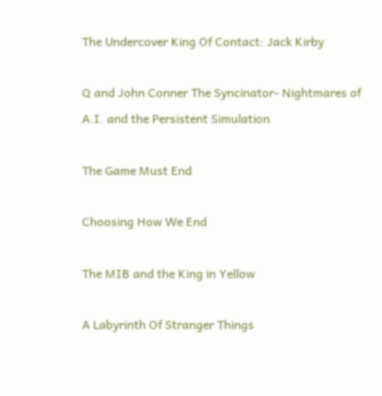The Undercover King Of Contact: Jack Kirby

Q and John Conner The Syncinator- Nightmares of A.I. and the Persistent Simulation

The Game Must End

Choosing How We End

The MIB and the King in Yellow

A Labyrinth Of Stranger Things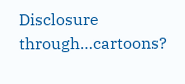Disclosure through…cartoons?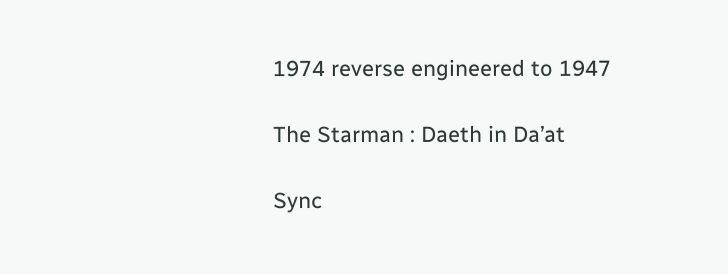1974 reverse engineered to 1947

The Starman : Daeth in Da’at

Sync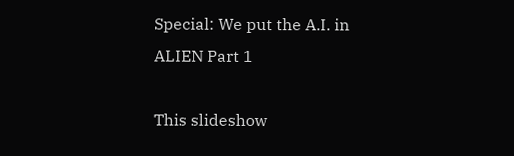Special: We put the A.I. in ALIEN Part 1

This slideshow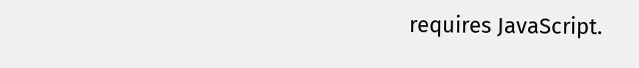requires JavaScript.